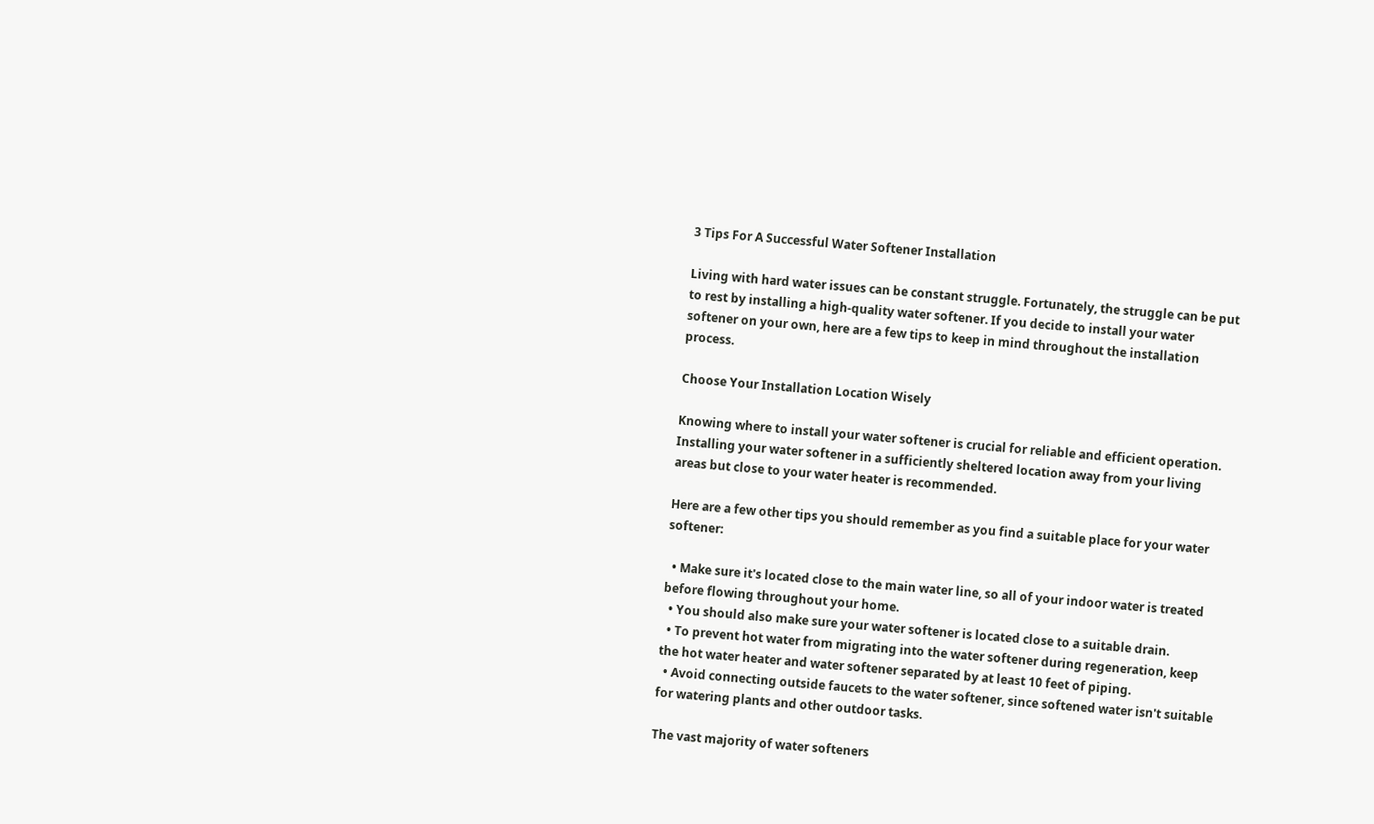3 Tips For A Successful Water Softener Installation

Living with hard water issues can be constant struggle. Fortunately, the struggle can be put to rest by installing a high-quality water softener. If you decide to install your water softener on your own, here are a few tips to keep in mind throughout the installation process.

Choose Your Installation Location Wisely

Knowing where to install your water softener is crucial for reliable and efficient operation. Installing your water softener in a sufficiently sheltered location away from your living areas but close to your water heater is recommended.

Here are a few other tips you should remember as you find a suitable place for your water softener:

  • Make sure it's located close to the main water line, so all of your indoor water is treated before flowing throughout your home.
  • You should also make sure your water softener is located close to a suitable drain.
  • To prevent hot water from migrating into the water softener during regeneration, keep the hot water heater and water softener separated by at least 10 feet of piping.
  • Avoid connecting outside faucets to the water softener, since softened water isn't suitable for watering plants and other outdoor tasks.

The vast majority of water softeners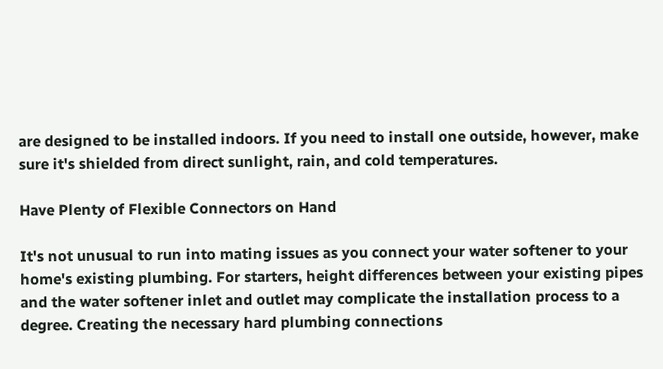are designed to be installed indoors. If you need to install one outside, however, make sure it's shielded from direct sunlight, rain, and cold temperatures.

Have Plenty of Flexible Connectors on Hand

It's not unusual to run into mating issues as you connect your water softener to your home's existing plumbing. For starters, height differences between your existing pipes and the water softener inlet and outlet may complicate the installation process to a degree. Creating the necessary hard plumbing connections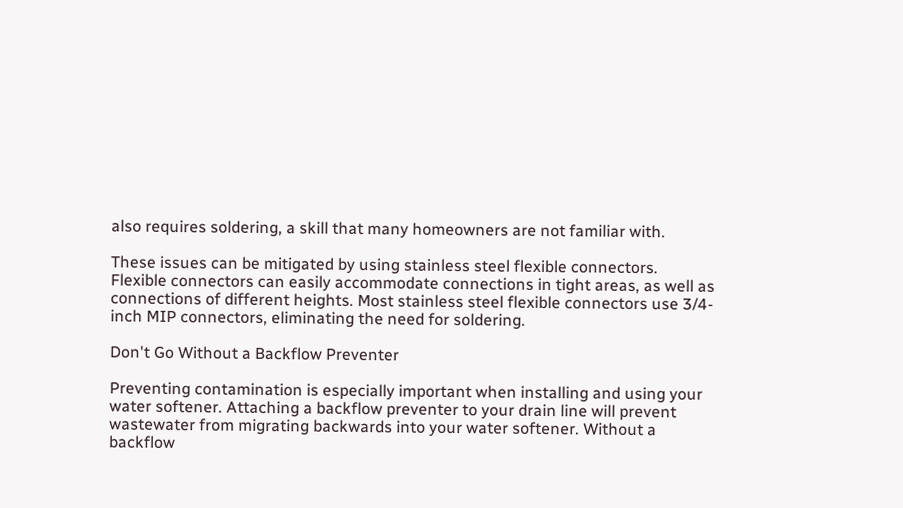also requires soldering, a skill that many homeowners are not familiar with.

These issues can be mitigated by using stainless steel flexible connectors. Flexible connectors can easily accommodate connections in tight areas, as well as connections of different heights. Most stainless steel flexible connectors use 3/4-inch MIP connectors, eliminating the need for soldering.

Don't Go Without a Backflow Preventer

Preventing contamination is especially important when installing and using your water softener. Attaching a backflow preventer to your drain line will prevent wastewater from migrating backwards into your water softener. Without a backflow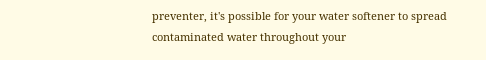preventer, it's possible for your water softener to spread contaminated water throughout your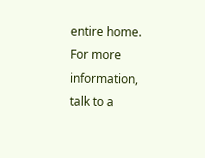entire home. For more information, talk to a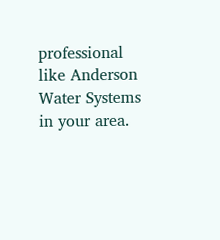professional like Anderson Water Systems in your area.